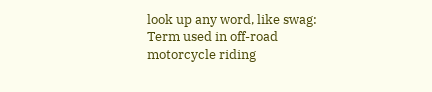look up any word, like swag:
Term used in off-road motorcycle riding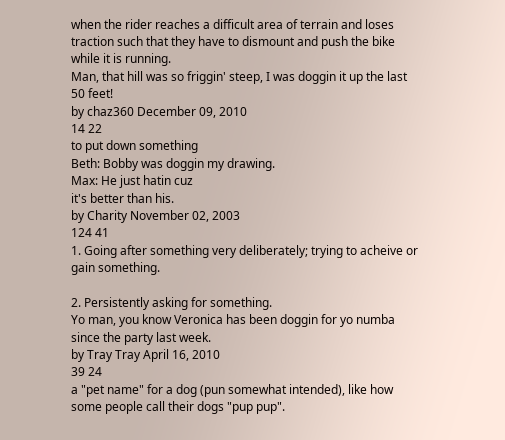when the rider reaches a difficult area of terrain and loses traction such that they have to dismount and push the bike while it is running.
Man, that hill was so friggin' steep, I was doggin it up the last 50 feet!
by chaz360 December 09, 2010
14 22
to put down something
Beth: Bobby was doggin my drawing.
Max: He just hatin cuz
it's better than his.
by Charity November 02, 2003
124 41
1. Going after something very deliberately; trying to acheive or gain something.

2. Persistently asking for something.
Yo man, you know Veronica has been doggin for yo numba since the party last week.
by Tray Tray April 16, 2010
39 24
a "pet name" for a dog (pun somewhat intended), like how some people call their dogs "pup pup".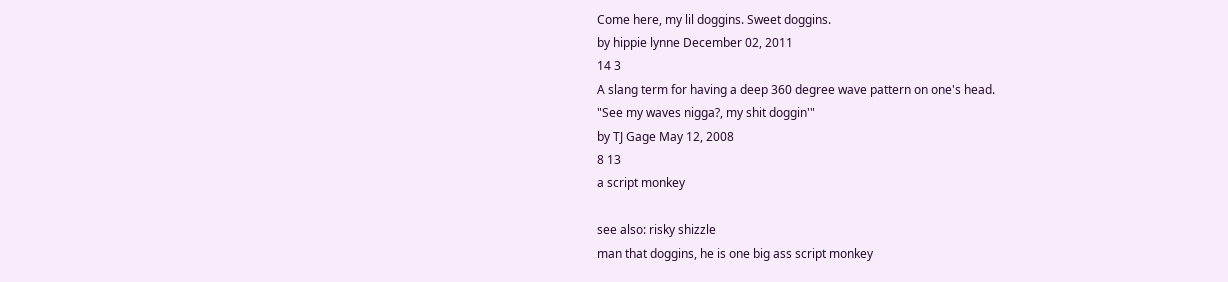Come here, my lil doggins. Sweet doggins.
by hippie lynne December 02, 2011
14 3
A slang term for having a deep 360 degree wave pattern on one's head.
"See my waves nigga?, my shit doggin'"
by TJ Gage May 12, 2008
8 13
a script monkey

see also: risky shizzle
man that doggins, he is one big ass script monkey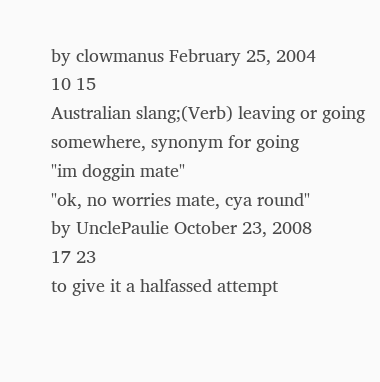by clowmanus February 25, 2004
10 15
Australian slang;(Verb) leaving or going somewhere, synonym for going
"im doggin mate"
"ok, no worries mate, cya round"
by UnclePaulie October 23, 2008
17 23
to give it a halfassed attempt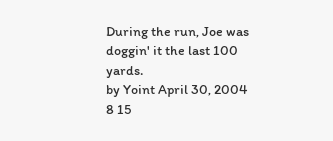During the run, Joe was doggin' it the last 100 yards.
by Yoint April 30, 2004
8 15